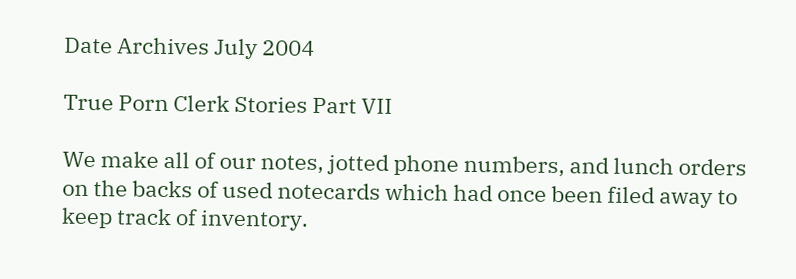Date Archives July 2004

True Porn Clerk Stories Part VII

We make all of our notes, jotted phone numbers, and lunch orders on the backs of used notecards which had once been filed away to keep track of inventory.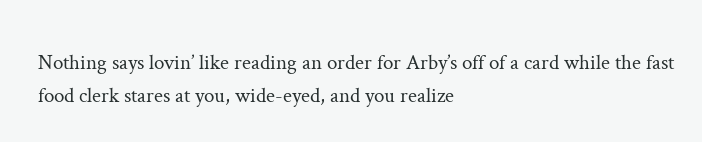Nothing says lovin’ like reading an order for Arby’s off of a card while the fast food clerk stares at you, wide-eyed, and you realize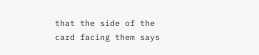that the side of the card facing them says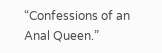“Confessions of an Anal Queen.”